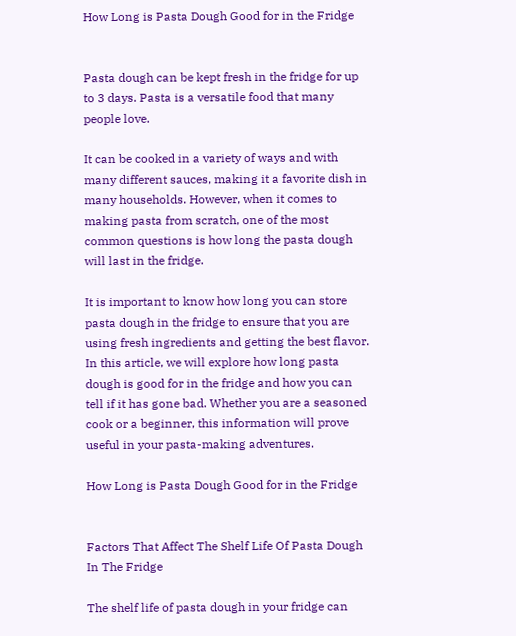How Long is Pasta Dough Good for in the Fridge


Pasta dough can be kept fresh in the fridge for up to 3 days. Pasta is a versatile food that many people love.

It can be cooked in a variety of ways and with many different sauces, making it a favorite dish in many households. However, when it comes to making pasta from scratch, one of the most common questions is how long the pasta dough will last in the fridge.

It is important to know how long you can store pasta dough in the fridge to ensure that you are using fresh ingredients and getting the best flavor. In this article, we will explore how long pasta dough is good for in the fridge and how you can tell if it has gone bad. Whether you are a seasoned cook or a beginner, this information will prove useful in your pasta-making adventures.

How Long is Pasta Dough Good for in the Fridge


Factors That Affect The Shelf Life Of Pasta Dough In The Fridge

The shelf life of pasta dough in your fridge can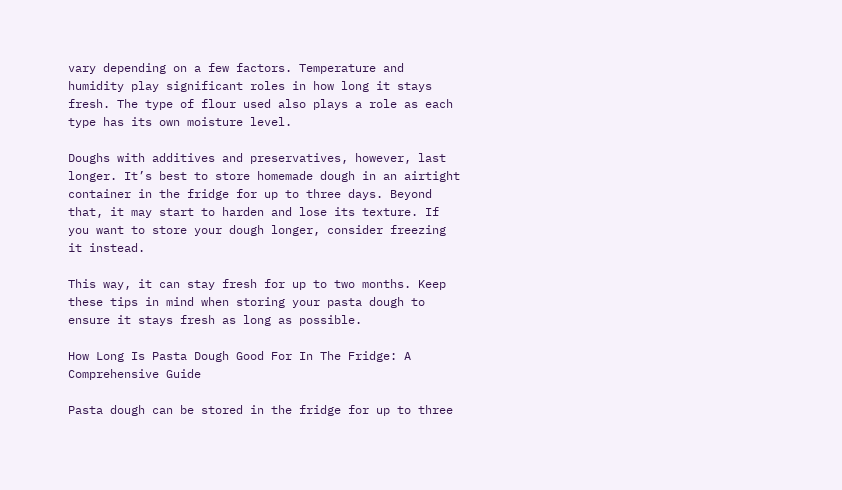vary depending on a few factors. Temperature and humidity play significant roles in how long it stays fresh. The type of flour used also plays a role as each type has its own moisture level.

Doughs with additives and preservatives, however, last longer. It’s best to store homemade dough in an airtight container in the fridge for up to three days. Beyond that, it may start to harden and lose its texture. If you want to store your dough longer, consider freezing it instead.

This way, it can stay fresh for up to two months. Keep these tips in mind when storing your pasta dough to ensure it stays fresh as long as possible.

How Long Is Pasta Dough Good For In The Fridge: A Comprehensive Guide

Pasta dough can be stored in the fridge for up to three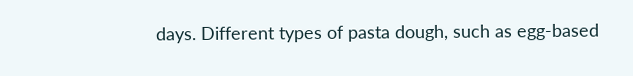days. Different types of pasta dough, such as egg-based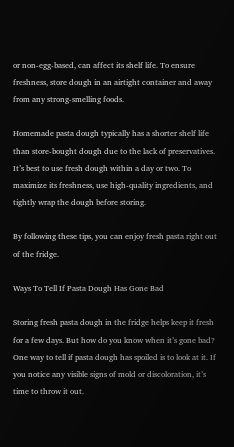or non-egg-based, can affect its shelf life. To ensure freshness, store dough in an airtight container and away from any strong-smelling foods.

Homemade pasta dough typically has a shorter shelf life than store-bought dough due to the lack of preservatives. It’s best to use fresh dough within a day or two. To maximize its freshness, use high-quality ingredients, and tightly wrap the dough before storing.

By following these tips, you can enjoy fresh pasta right out of the fridge.

Ways To Tell If Pasta Dough Has Gone Bad

Storing fresh pasta dough in the fridge helps keep it fresh for a few days. But how do you know when it’s gone bad? One way to tell if pasta dough has spoiled is to look at it. If you notice any visible signs of mold or discoloration, it’s time to throw it out.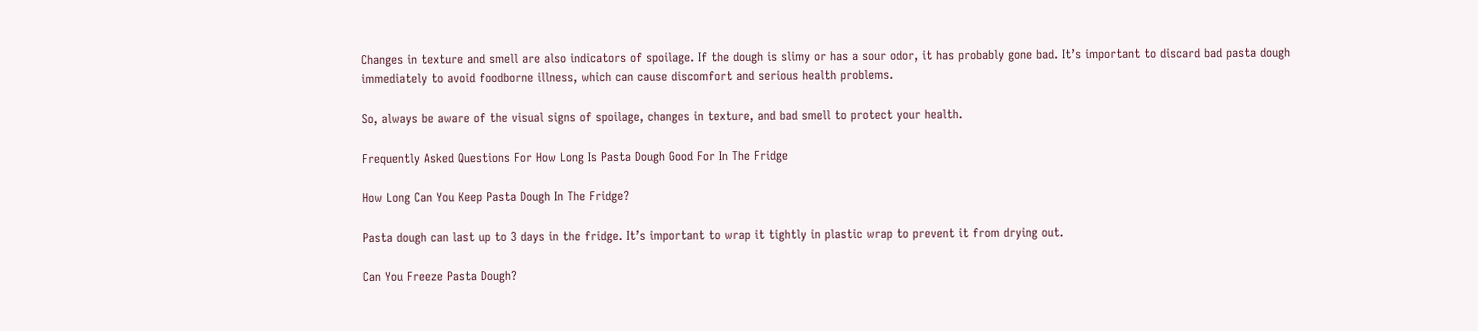Changes in texture and smell are also indicators of spoilage. If the dough is slimy or has a sour odor, it has probably gone bad. It’s important to discard bad pasta dough immediately to avoid foodborne illness, which can cause discomfort and serious health problems.

So, always be aware of the visual signs of spoilage, changes in texture, and bad smell to protect your health.

Frequently Asked Questions For How Long Is Pasta Dough Good For In The Fridge

How Long Can You Keep Pasta Dough In The Fridge?

Pasta dough can last up to 3 days in the fridge. It’s important to wrap it tightly in plastic wrap to prevent it from drying out.

Can You Freeze Pasta Dough?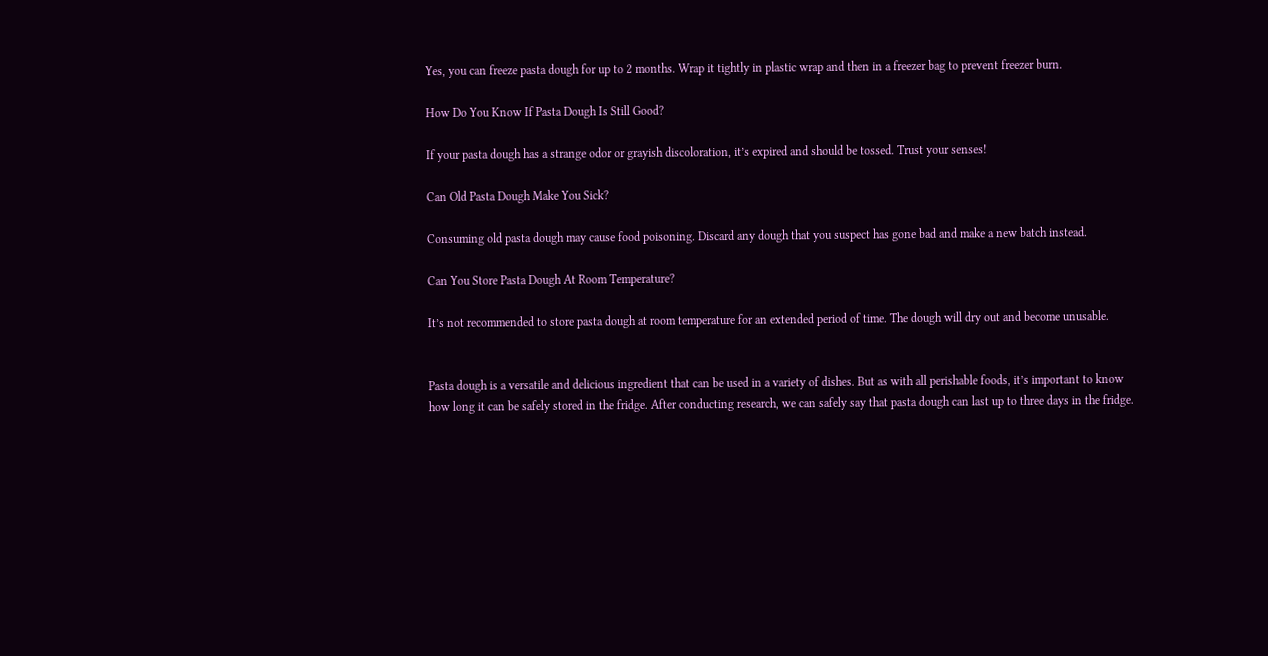Yes, you can freeze pasta dough for up to 2 months. Wrap it tightly in plastic wrap and then in a freezer bag to prevent freezer burn.

How Do You Know If Pasta Dough Is Still Good?

If your pasta dough has a strange odor or grayish discoloration, it’s expired and should be tossed. Trust your senses!

Can Old Pasta Dough Make You Sick?

Consuming old pasta dough may cause food poisoning. Discard any dough that you suspect has gone bad and make a new batch instead.

Can You Store Pasta Dough At Room Temperature?

It’s not recommended to store pasta dough at room temperature for an extended period of time. The dough will dry out and become unusable.


Pasta dough is a versatile and delicious ingredient that can be used in a variety of dishes. But as with all perishable foods, it’s important to know how long it can be safely stored in the fridge. After conducting research, we can safely say that pasta dough can last up to three days in the fridge.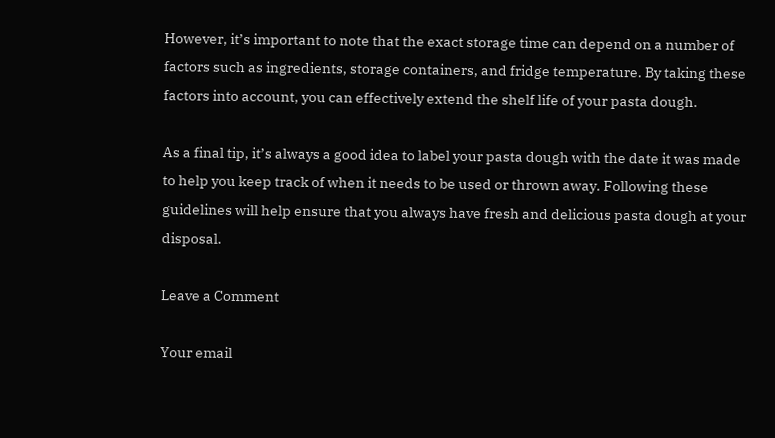However, it’s important to note that the exact storage time can depend on a number of factors such as ingredients, storage containers, and fridge temperature. By taking these factors into account, you can effectively extend the shelf life of your pasta dough.

As a final tip, it’s always a good idea to label your pasta dough with the date it was made to help you keep track of when it needs to be used or thrown away. Following these guidelines will help ensure that you always have fresh and delicious pasta dough at your disposal.

Leave a Comment

Your email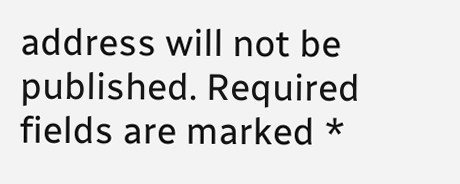address will not be published. Required fields are marked *